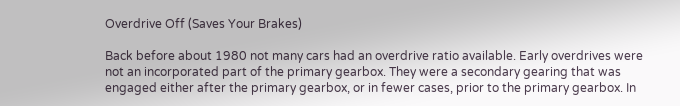Overdrive Off (Saves Your Brakes)

Back before about 1980 not many cars had an overdrive ratio available. Early overdrives were not an incorporated part of the primary gearbox. They were a secondary gearing that was engaged either after the primary gearbox, or in fewer cases, prior to the primary gearbox. In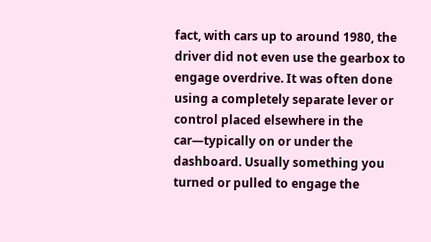fact, with cars up to around 1980, the driver did not even use the gearbox to engage overdrive. It was often done using a completely separate lever or control placed elsewhere in the car—typically on or under the dashboard. Usually something you turned or pulled to engage the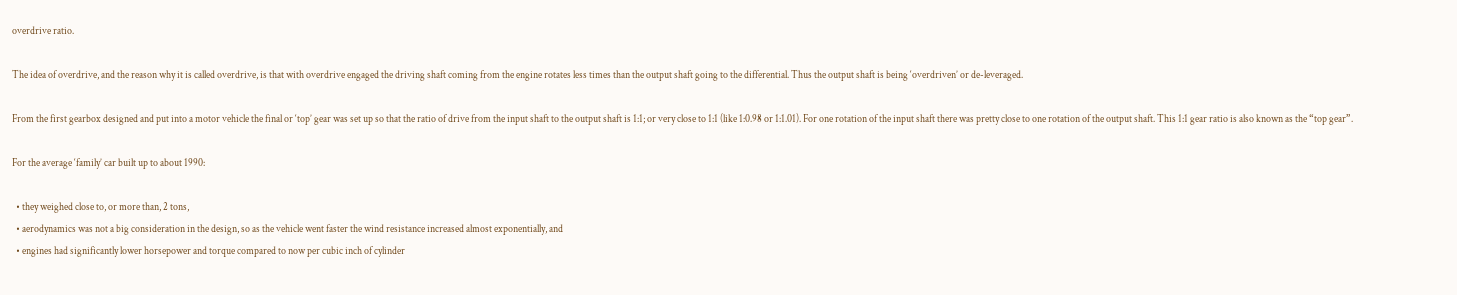overdrive ratio.

The idea of overdrive, and the reason why it is called overdrive, is that with overdrive engaged the driving shaft coming from the engine rotates less times than the output shaft going to the differential. Thus the output shaft is being ‘overdriven’ or de-leveraged.

From the first gearbox designed and put into a motor vehicle the final or ‘top’ gear was set up so that the ratio of drive from the input shaft to the output shaft is 1:1; or very close to 1:1 (like 1:0.98 or 1:1.01). For one rotation of the input shaft there was pretty close to one rotation of the output shaft. This 1:1 gear ratio is also known as the “top gear”.

For the average ‘family’ car built up to about 1990:

  • they weighed close to, or more than, 2 tons,
  • aerodynamics was not a big consideration in the design, so as the vehicle went faster the wind resistance increased almost exponentially, and
  • engines had significantly lower horsepower and torque compared to now per cubic inch of cylinder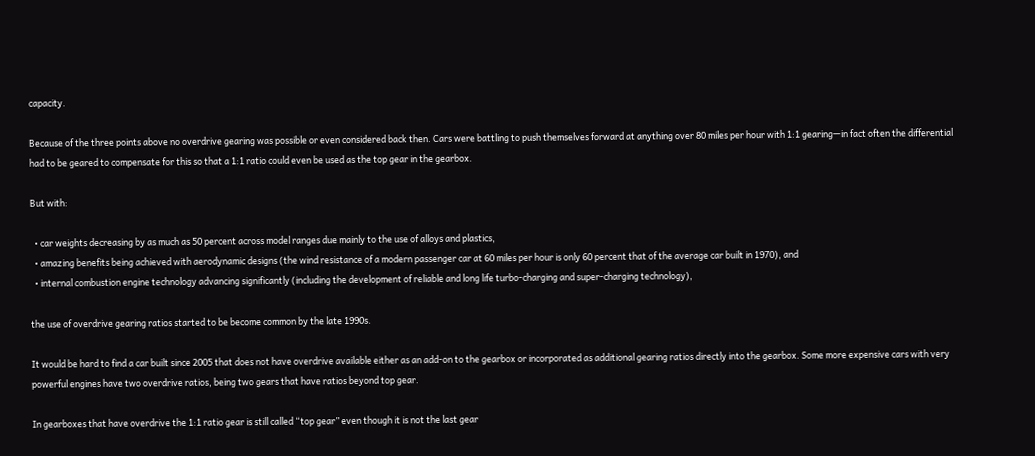capacity.

Because of the three points above no overdrive gearing was possible or even considered back then. Cars were battling to push themselves forward at anything over 80 miles per hour with 1:1 gearing—in fact often the differential had to be geared to compensate for this so that a 1:1 ratio could even be used as the top gear in the gearbox.

But with:

  • car weights decreasing by as much as 50 percent across model ranges due mainly to the use of alloys and plastics,
  • amazing benefits being achieved with aerodynamic designs (the wind resistance of a modern passenger car at 60 miles per hour is only 60 percent that of the average car built in 1970), and
  • internal combustion engine technology advancing significantly (including the development of reliable and long life turbo-charging and super-charging technology),

the use of overdrive gearing ratios started to be become common by the late 1990s.

It would be hard to find a car built since 2005 that does not have overdrive available either as an add-on to the gearbox or incorporated as additional gearing ratios directly into the gearbox. Some more expensive cars with very powerful engines have two overdrive ratios, being two gears that have ratios beyond top gear.

In gearboxes that have overdrive the 1:1 ratio gear is still called “top gear” even though it is not the last gear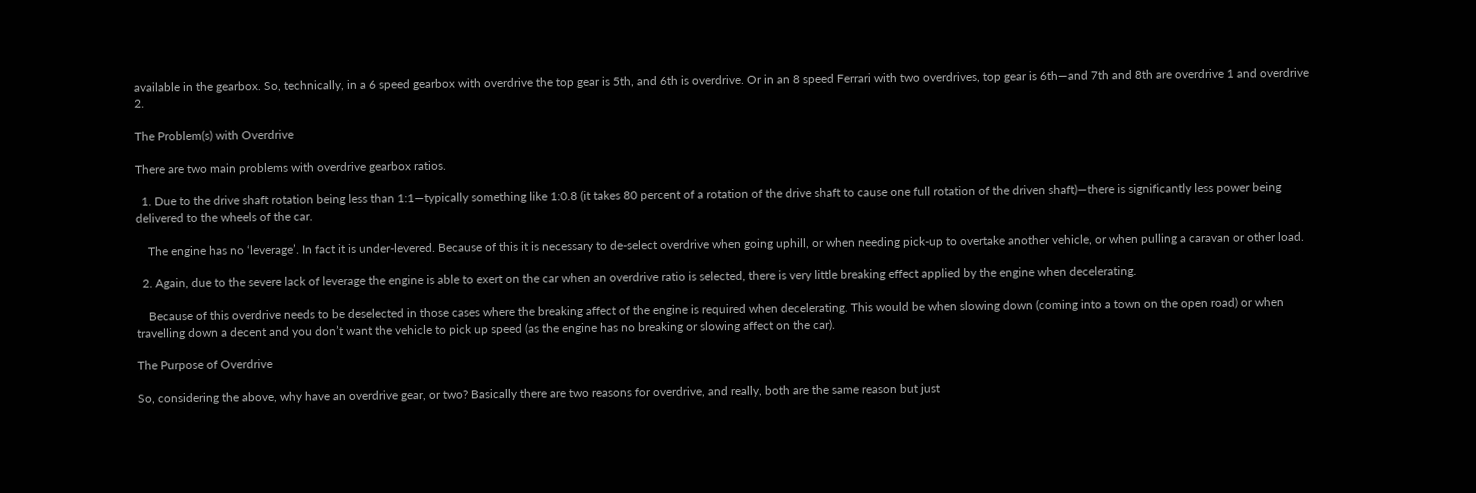available in the gearbox. So, technically, in a 6 speed gearbox with overdrive the top gear is 5th, and 6th is overdrive. Or in an 8 speed Ferrari with two overdrives, top gear is 6th—and 7th and 8th are overdrive 1 and overdrive 2.

The Problem(s) with Overdrive

There are two main problems with overdrive gearbox ratios.

  1. Due to the drive shaft rotation being less than 1:1—typically something like 1:0.8 (it takes 80 percent of a rotation of the drive shaft to cause one full rotation of the driven shaft)—there is significantly less power being delivered to the wheels of the car.

    The engine has no ‘leverage’. In fact it is under-levered. Because of this it is necessary to de-select overdrive when going uphill, or when needing pick-up to overtake another vehicle, or when pulling a caravan or other load.

  2. Again, due to the severe lack of leverage the engine is able to exert on the car when an overdrive ratio is selected, there is very little breaking effect applied by the engine when decelerating.

    Because of this overdrive needs to be deselected in those cases where the breaking affect of the engine is required when decelerating. This would be when slowing down (coming into a town on the open road) or when travelling down a decent and you don’t want the vehicle to pick up speed (as the engine has no breaking or slowing affect on the car).

The Purpose of Overdrive

So, considering the above, why have an overdrive gear, or two? Basically there are two reasons for overdrive, and really, both are the same reason but just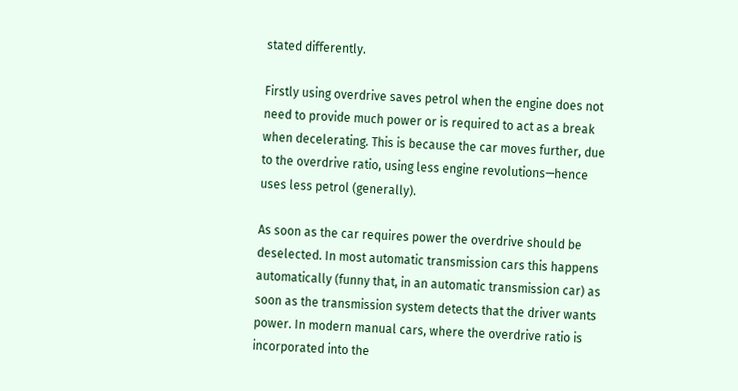stated differently.

Firstly using overdrive saves petrol when the engine does not need to provide much power or is required to act as a break when decelerating. This is because the car moves further, due to the overdrive ratio, using less engine revolutions—hence uses less petrol (generally).

As soon as the car requires power the overdrive should be deselected. In most automatic transmission cars this happens automatically (funny that, in an automatic transmission car) as soon as the transmission system detects that the driver wants power. In modern manual cars, where the overdrive ratio is incorporated into the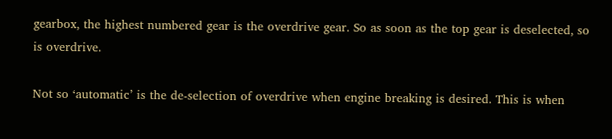gearbox, the highest numbered gear is the overdrive gear. So as soon as the top gear is deselected, so is overdrive.

Not so ‘automatic’ is the de-selection of overdrive when engine breaking is desired. This is when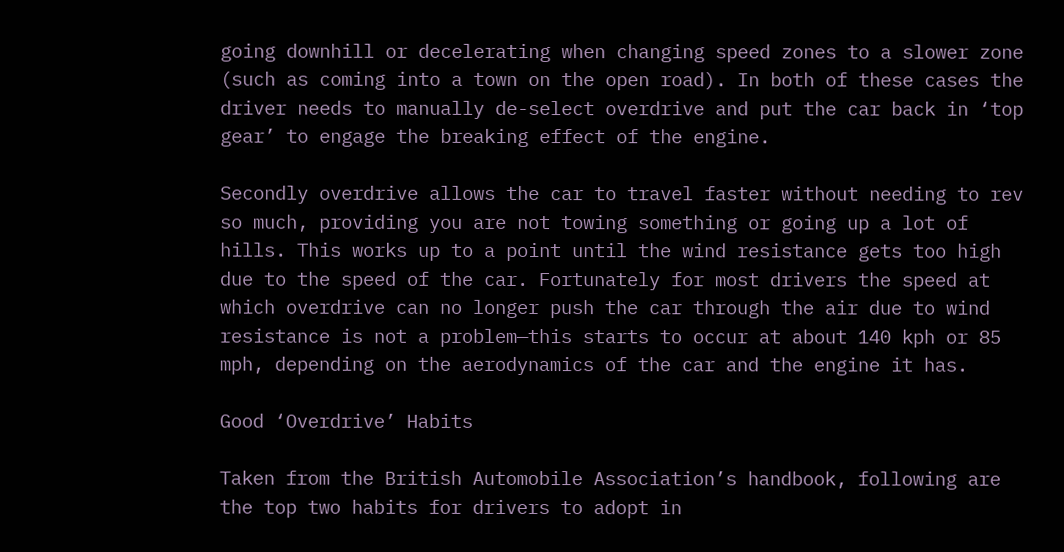going downhill or decelerating when changing speed zones to a slower zone (such as coming into a town on the open road). In both of these cases the driver needs to manually de-select overdrive and put the car back in ‘top gear’ to engage the breaking effect of the engine.

Secondly overdrive allows the car to travel faster without needing to rev so much, providing you are not towing something or going up a lot of hills. This works up to a point until the wind resistance gets too high due to the speed of the car. Fortunately for most drivers the speed at which overdrive can no longer push the car through the air due to wind resistance is not a problem—this starts to occur at about 140 kph or 85 mph, depending on the aerodynamics of the car and the engine it has.

Good ‘Overdrive’ Habits

Taken from the British Automobile Association’s handbook, following are the top two habits for drivers to adopt in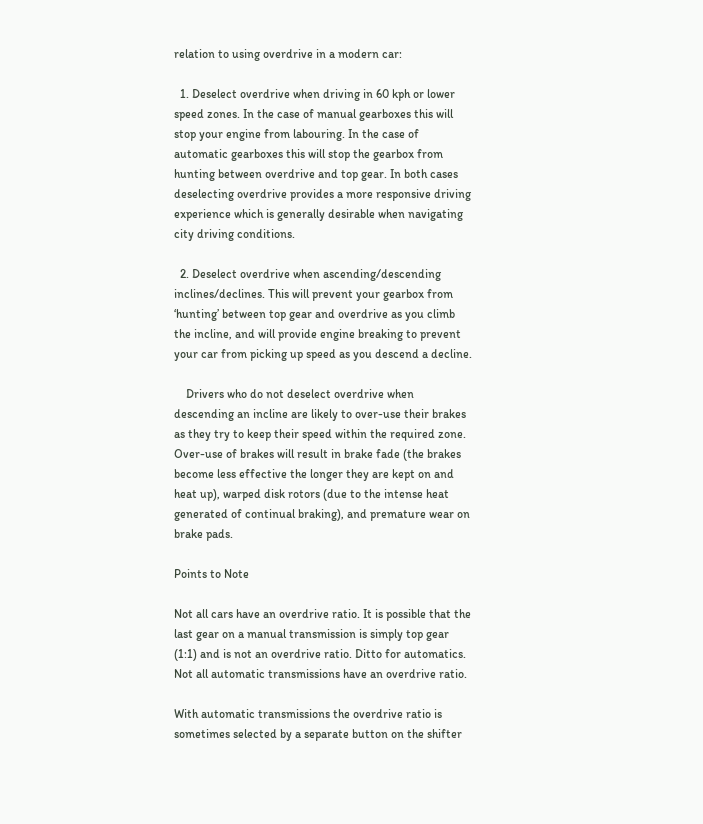relation to using overdrive in a modern car:

  1. Deselect overdrive when driving in 60 kph or lower speed zones. In the case of manual gearboxes this will stop your engine from labouring. In the case of automatic gearboxes this will stop the gearbox from hunting between overdrive and top gear. In both cases deselecting overdrive provides a more responsive driving experience which is generally desirable when navigating city driving conditions.

  2. Deselect overdrive when ascending/descending inclines/declines. This will prevent your gearbox from ‘hunting’ between top gear and overdrive as you climb the incline, and will provide engine breaking to prevent your car from picking up speed as you descend a decline.

    Drivers who do not deselect overdrive when descending an incline are likely to over-use their brakes as they try to keep their speed within the required zone. Over-use of brakes will result in brake fade (the brakes become less effective the longer they are kept on and heat up), warped disk rotors (due to the intense heat generated of continual braking), and premature wear on brake pads.

Points to Note

Not all cars have an overdrive ratio. It is possible that the last gear on a manual transmission is simply top gear (1:1) and is not an overdrive ratio. Ditto for automatics. Not all automatic transmissions have an overdrive ratio.

With automatic transmissions the overdrive ratio is sometimes selected by a separate button on the shifter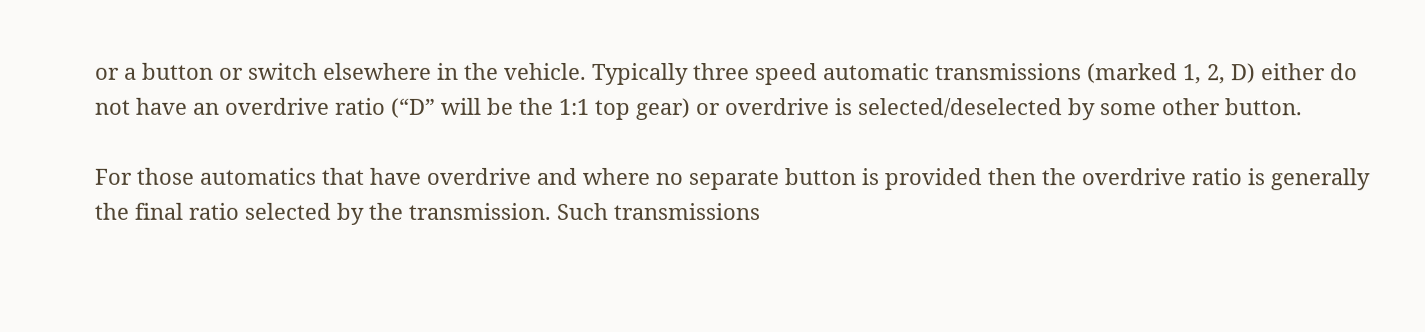or a button or switch elsewhere in the vehicle. Typically three speed automatic transmissions (marked 1, 2, D) either do not have an overdrive ratio (“D” will be the 1:1 top gear) or overdrive is selected/deselected by some other button.

For those automatics that have overdrive and where no separate button is provided then the overdrive ratio is generally the final ratio selected by the transmission. Such transmissions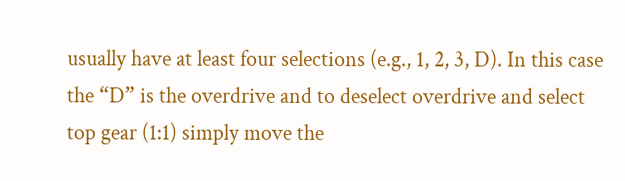usually have at least four selections (e.g., 1, 2, 3, D). In this case the “D” is the overdrive and to deselect overdrive and select top gear (1:1) simply move the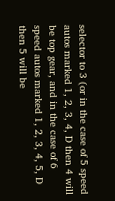selector to 3 (or in the case of 5 speed autos marked 1, 2, 3, 4, D then 4 will be top gear, and in the case of 6 speed autos marked 1, 2, 3, 4, 5, D then 5 will be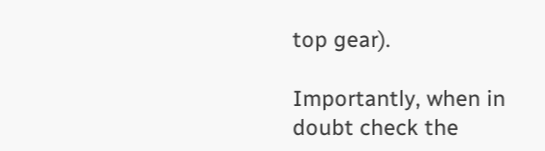top gear).

Importantly, when in doubt check the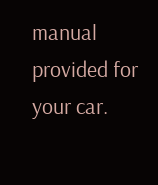manual provided for your car.